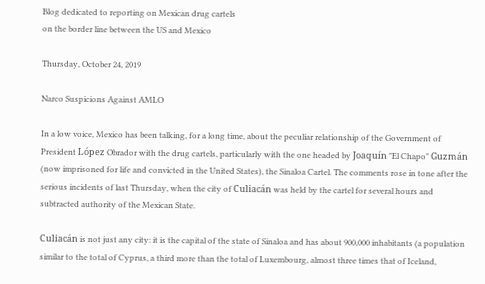Blog dedicated to reporting on Mexican drug cartels
on the border line between the US and Mexico

Thursday, October 24, 2019

Narco Suspicions Against AMLO

In a low voice, Mexico has been talking, for a long time, about the peculiar relationship of the Government of President López Obrador with the drug cartels, particularly with the one headed by Joaquín "El Chapo" Guzmán (now imprisoned for life and convicted in the United States), the Sinaloa Cartel. The comments rose in tone after the serious incidents of last Thursday, when the city of Culiacán was held by the cartel for several hours and subtracted authority of the Mexican State.

Culiacán is not just any city: it is the capital of the state of Sinaloa and has about 900,000 inhabitants (a population similar to the total of Cyprus, a third more than the total of Luxembourg, almost three times that of Iceland,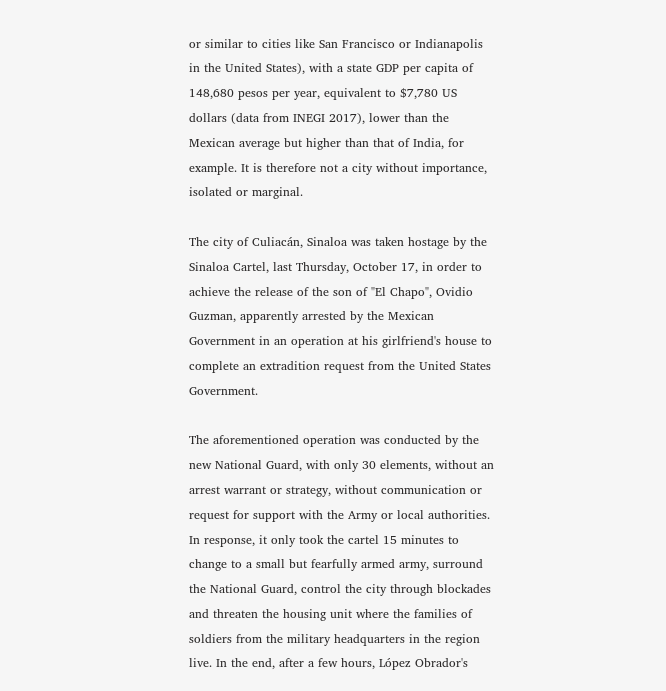or similar to cities like San Francisco or Indianapolis in the United States), with a state GDP per capita of 148,680 pesos per year, equivalent to $7,780 US dollars (data from INEGI 2017), lower than the Mexican average but higher than that of India, for example. It is therefore not a city without importance, isolated or marginal.

The city of Culiacán, Sinaloa was taken hostage by the Sinaloa Cartel, last Thursday, October 17, in order to achieve the release of the son of "El Chapo", Ovidio Guzman, apparently arrested by the Mexican Government in an operation at his girlfriend's house to complete an extradition request from the United States Government.

The aforementioned operation was conducted by the new National Guard, with only 30 elements, without an arrest warrant or strategy, without communication or request for support with the Army or local authorities.
In response, it only took the cartel 15 minutes to change to a small but fearfully armed army, surround the National Guard, control the city through blockades and threaten the housing unit where the families of soldiers from the military headquarters in the region live. In the end, after a few hours, López Obrador's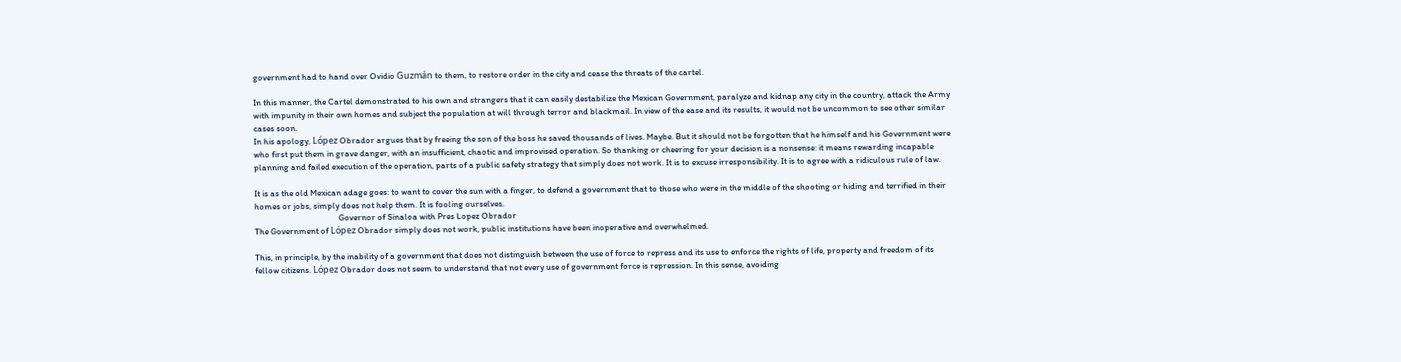government had to hand over Ovidio Guzmán to them, to restore order in the city and cease the threats of the cartel.

In this manner, the Cartel demonstrated to his own and strangers that it can easily destabilize the Mexican Government, paralyze and kidnap any city in the country, attack the Army with impunity in their own homes and subject the population at will through terror and blackmail. In view of the ease and its results, it would not be uncommon to see other similar cases soon.
In his apology, López Obrador argues that by freeing the son of the boss he saved thousands of lives. Maybe. But it should not be forgotten that he himself and his Government were who first put them in grave danger, with an insufficient, chaotic and improvised operation. So thanking or cheering for your decision is a nonsense: it means rewarding incapable planning and failed execution of the operation, parts of a public safety strategy that simply does not work. It is to excuse irresponsibility. It is to agree with a ridiculous rule of law.

It is as the old Mexican adage goes: to want to cover the sun with a finger, to defend a government that to those who were in the middle of the shooting or hiding and terrified in their homes or jobs, simply does not help them. It is fooling ourselves.
                                          Governor of Sinaloa with Pres Lopez Obrador
The Government of López Obrador simply does not work, public institutions have been inoperative and overwhelmed.

This, in principle, by the inability of a government that does not distinguish between the use of force to repress and its use to enforce the rights of life, property and freedom of its fellow citizens. López Obrador does not seem to understand that not every use of government force is repression. In this sense, avoiding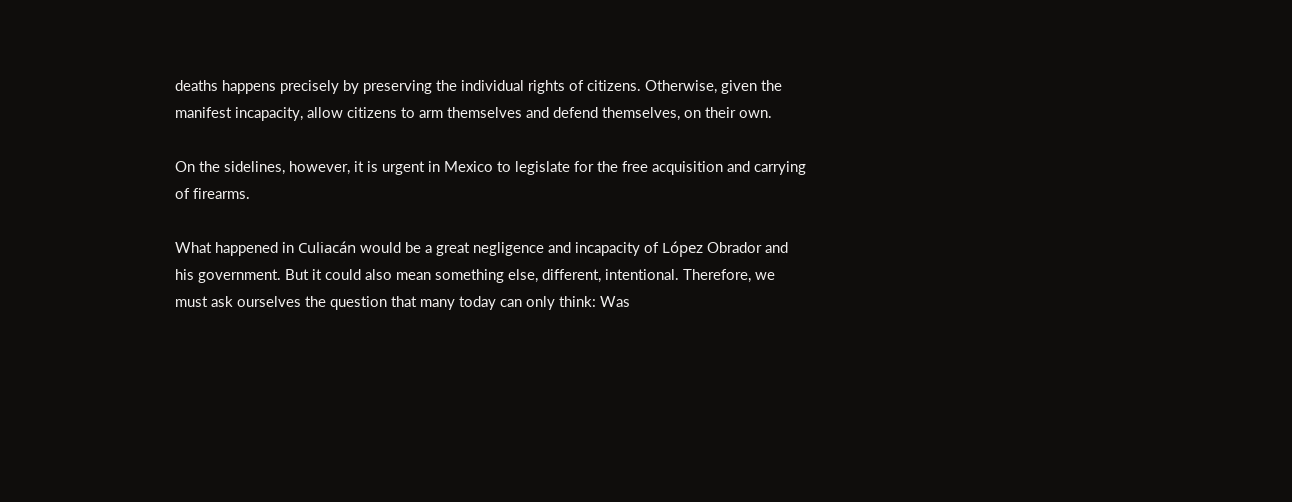deaths happens precisely by preserving the individual rights of citizens. Otherwise, given the manifest incapacity, allow citizens to arm themselves and defend themselves, on their own.

On the sidelines, however, it is urgent in Mexico to legislate for the free acquisition and carrying of firearms.

What happened in Culiacán would be a great negligence and incapacity of López Obrador and his government. But it could also mean something else, different, intentional. Therefore, we must ask ourselves the question that many today can only think: Was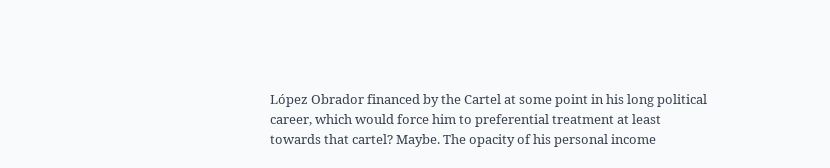López Obrador financed by the Cartel at some point in his long political career, which would force him to preferential treatment at least towards that cartel? Maybe. The opacity of his personal income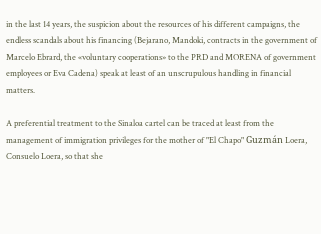in the last 14 years, the suspicion about the resources of his different campaigns, the endless scandals about his financing (Bejarano, Mandoki, contracts in the government of Marcelo Ebrard, the «voluntary cooperations» to the PRD and MORENA of government employees or Eva Cadena) speak at least of an unscrupulous handling in financial matters.

A preferential treatment to the Sinaloa cartel can be traced at least from the management of immigration privileges for the mother of "El Chapo" Guzmán Loera, Consuelo Loera, so that she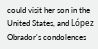could visit her son in the United States, and López Obrador's condolences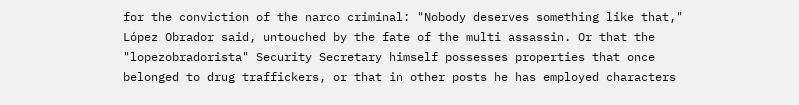for the conviction of the narco criminal: "Nobody deserves something like that," López Obrador said, untouched by the fate of the multi assassin. Or that the "lopezobradorista" Security Secretary himself possesses properties that once belonged to drug traffickers, or that in other posts he has employed characters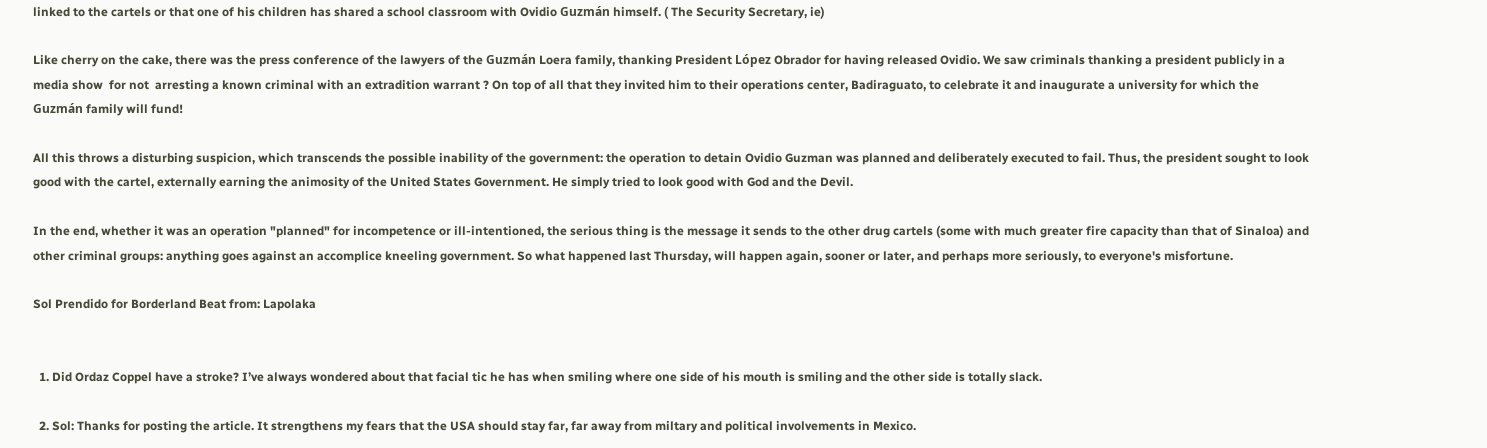linked to the cartels or that one of his children has shared a school classroom with Ovidio Guzmán himself. ( The Security Secretary, ie)

Like cherry on the cake, there was the press conference of the lawyers of the Guzmán Loera family, thanking President López Obrador for having released Ovidio. We saw criminals thanking a president publicly in a media show  for not  arresting a known criminal with an extradition warrant ? On top of all that they invited him to their operations center, Badiraguato, to celebrate it and inaugurate a university for which the Guzmán family will fund!

All this throws a disturbing suspicion, which transcends the possible inability of the government: the operation to detain Ovidio Guzman was planned and deliberately executed to fail. Thus, the president sought to look good with the cartel, externally earning the animosity of the United States Government. He simply tried to look good with God and the Devil.

In the end, whether it was an operation "planned" for incompetence or ill-intentioned, the serious thing is the message it sends to the other drug cartels (some with much greater fire capacity than that of Sinaloa) and other criminal groups: anything goes against an accomplice kneeling government. So what happened last Thursday, will happen again, sooner or later, and perhaps more seriously, to everyone's misfortune.

Sol Prendido for Borderland Beat from: Lapolaka


  1. Did Ordaz Coppel have a stroke? I’ve always wondered about that facial tic he has when smiling where one side of his mouth is smiling and the other side is totally slack.

  2. Sol: Thanks for posting the article. It strengthens my fears that the USA should stay far, far away from miltary and political involvements in Mexico.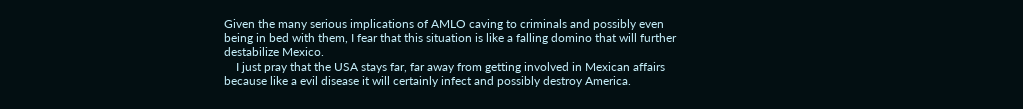Given the many serious implications of AMLO caving to criminals and possibly even being in bed with them, I fear that this situation is like a falling domino that will further destabilize Mexico.
    I just pray that the USA stays far, far away from getting involved in Mexican affairs because like a evil disease it will certainly infect and possibly destroy America.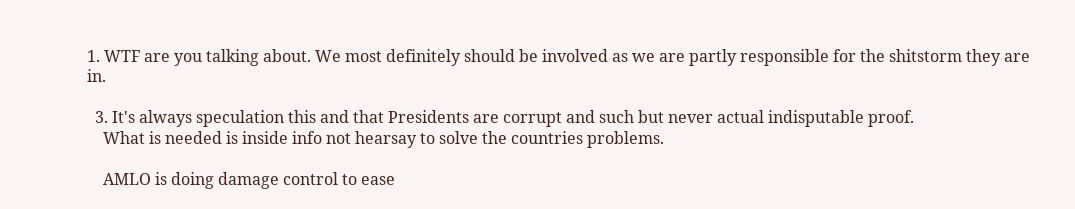1. WTF are you talking about. We most definitely should be involved as we are partly responsible for the shitstorm they are in.

  3. It's always speculation this and that Presidents are corrupt and such but never actual indisputable proof.
    What is needed is inside info not hearsay to solve the countries problems.

    AMLO is doing damage control to ease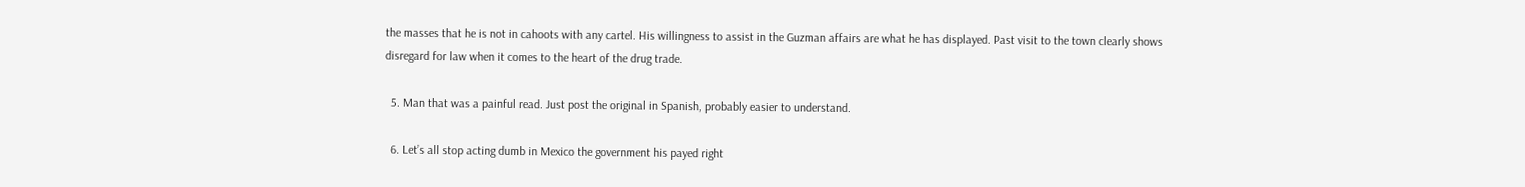the masses that he is not in cahoots with any cartel. His willingness to assist in the Guzman affairs are what he has displayed. Past visit to the town clearly shows disregard for law when it comes to the heart of the drug trade.

  5. Man that was a painful read. Just post the original in Spanish, probably easier to understand.

  6. Let’s all stop acting dumb in Mexico the government his payed right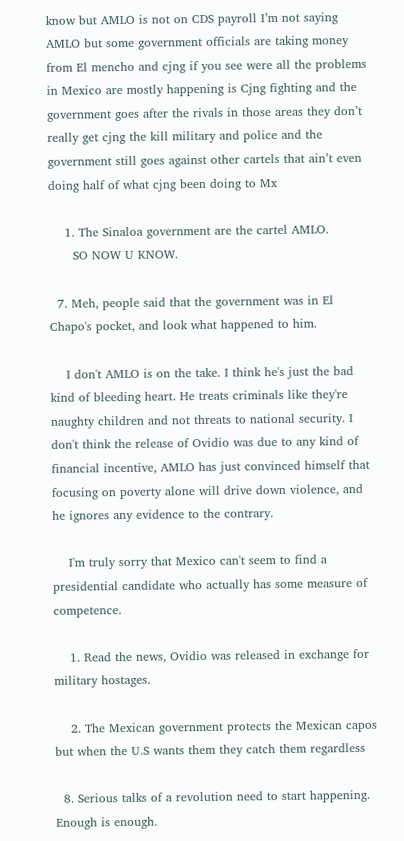know but AMLO is not on CDS payroll I’m not saying AMLO but some government officials are taking money from El mencho and cjng if you see were all the problems in Mexico are mostly happening is Cjng fighting and the government goes after the rivals in those areas they don’t really get cjng the kill military and police and the government still goes against other cartels that ain’t even doing half of what cjng been doing to Mx

    1. The Sinaloa government are the cartel AMLO.
      SO NOW U KNOW.

  7. Meh, people said that the government was in El Chapo's pocket, and look what happened to him.

    I don't AMLO is on the take. I think he's just the bad kind of bleeding heart. He treats criminals like they're naughty children and not threats to national security. I don't think the release of Ovidio was due to any kind of financial incentive, AMLO has just convinced himself that focusing on poverty alone will drive down violence, and he ignores any evidence to the contrary.

    I'm truly sorry that Mexico can't seem to find a presidential candidate who actually has some measure of competence.

    1. Read the news, Ovidio was released in exchange for military hostages.

    2. The Mexican government protects the Mexican capos but when the U.S wants them they catch them regardless

  8. Serious talks of a revolution need to start happening. Enough is enough.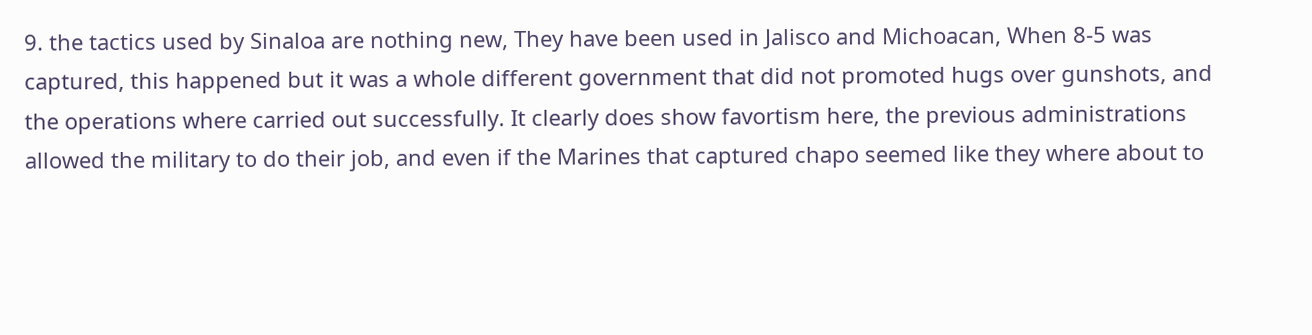9. the tactics used by Sinaloa are nothing new, They have been used in Jalisco and Michoacan, When 8-5 was captured, this happened but it was a whole different government that did not promoted hugs over gunshots, and the operations where carried out successfully. It clearly does show favortism here, the previous administrations allowed the military to do their job, and even if the Marines that captured chapo seemed like they where about to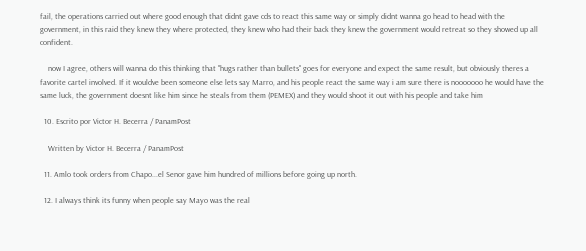fail, the operations carried out where good enough that didnt gave cds to react this same way or simply didnt wanna go head to head with the government, in this raid they knew they where protected, they knew who had their back they knew the government would retreat so they showed up all confident.

    now I agree, others will wanna do this thinking that "hugs rather than bullets" goes for everyone and expect the same result, but obviously theres a favorite cartel involved. If it wouldve been someone else lets say Marro, and his people react the same way i am sure there is nooooooo he would have the same luck, the government doesnt like him since he steals from them (PEMEX) and they would shoot it out with his people and take him

  10. Escrito por Victor H. Becerra / PanamPost

    Written by Victor H. Becerra / PanamPost

  11. Amlo took orders from Chapo...el Senor gave him hundred of millions before going up north.

  12. I always think its funny when people say Mayo was the real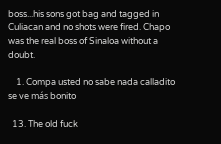boss...his sons got bag and tagged in Culiacan and no shots were fired. Chapo was the real boss of Sinaloa without a doubt.

    1. Compa usted no sabe nada calladito se ve más bonito

  13. The old fuck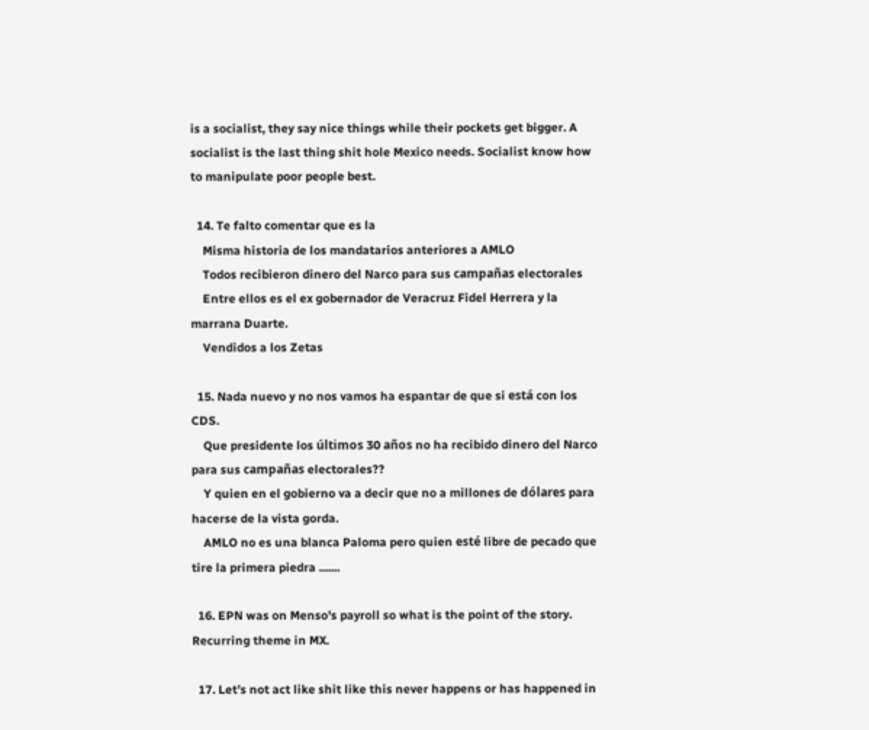is a socialist, they say nice things while their pockets get bigger. A socialist is the last thing shit hole Mexico needs. Socialist know how to manipulate poor people best.

  14. Te falto comentar que es la
    Misma historia de los mandatarios anteriores a AMLO
    Todos recibieron dinero del Narco para sus campañas electorales
    Entre ellos es el ex gobernador de Veracruz Fidel Herrera y la marrana Duarte.
    Vendidos a los Zetas

  15. Nada nuevo y no nos vamos ha espantar de que si está con los CDS.
    Que presidente los últimos 30 años no ha recibido dinero del Narco para sus campañas electorales??
    Y quien en el gobierno va a decir que no a millones de dólares para hacerse de la vista gorda.
    AMLO no es una blanca Paloma pero quien esté libre de pecado que tire la primera piedra .......

  16. EPN was on Menso's payroll so what is the point of the story. Recurring theme in MX.

  17. Let’s not act like shit like this never happens or has happened in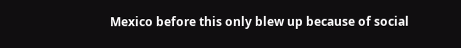Mexico before this only blew up because of social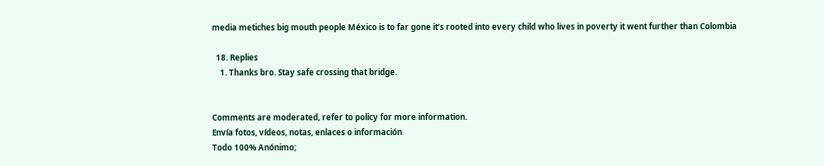media metiches big mouth people México is to far gone it’s rooted into every child who lives in poverty it went further than Colombia

  18. Replies
    1. Thanks bro. Stay safe crossing that bridge.


Comments are moderated, refer to policy for more information.
Envía fotos, vídeos, notas, enlaces o información
Todo 100% Anónimo;